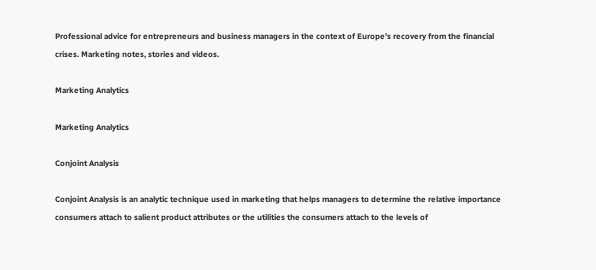Professional advice for entrepreneurs and business managers in the context of Europe's recovery from the financial crises. Marketing notes, stories and videos.

Marketing Analytics

Marketing Analytics

Conjoint Analysis

Conjoint Analysis is an analytic technique used in marketing that helps managers to determine the relative importance consumers attach to salient product attributes or the utilities the consumers attach to the levels of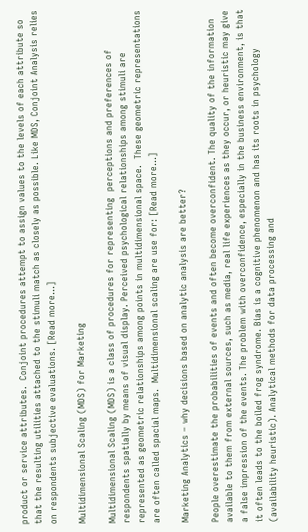product or service attributes.  Conjoint procedures attempt to assign values to the levels of each attribute so that the resulting utilities attached to the stimuli match as closely as possible. Like MDS, Conjoint Analysis relies on respondents subjective evaluations. [Read more…]

Multidimensional Scaling (MDS) for Marketing

Multidimensional Scaling (MDS) is a class of procedures for representing  perceptions and preferences of respondents spatially by means of visual display. Perceived psychological relationships among stimuli are represented as geometric relationships among points in multidimensional space.  These geometric representations are often called spacial maps.  Multidimensional scaling are use for: [Read more…]

Marketing Analytics – why decisions based on analytic analysis are better?

People overestimate the probabilities of events and often become overconfident. The quality of the information available to them from external sources, such as media, real life experiences as they occur, or heuristic may give a false impression of the events. The problem with overconfidence, especially in the business environment, is that it often leads to the boiled frog syndrome. Bias is a cognitive phenomenon and has its roots in psychology (availability heuristic). Analytical methods for data processing and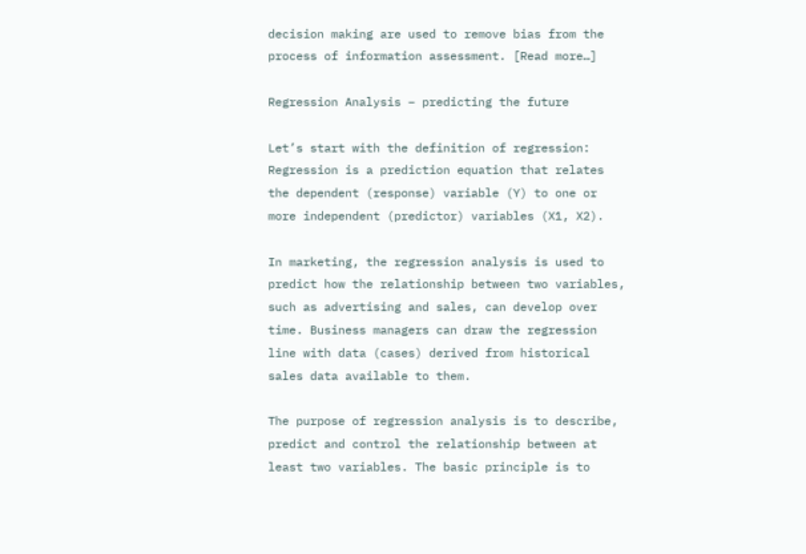decision making are used to remove bias from the process of information assessment. [Read more…]

Regression Analysis – predicting the future

Let’s start with the definition of regression: Regression is a prediction equation that relates the dependent (response) variable (Y) to one or more independent (predictor) variables (X1, X2).

In marketing, the regression analysis is used to predict how the relationship between two variables, such as advertising and sales, can develop over time. Business managers can draw the regression line with data (cases) derived from historical sales data available to them.

The purpose of regression analysis is to describe, predict and control the relationship between at least two variables. The basic principle is to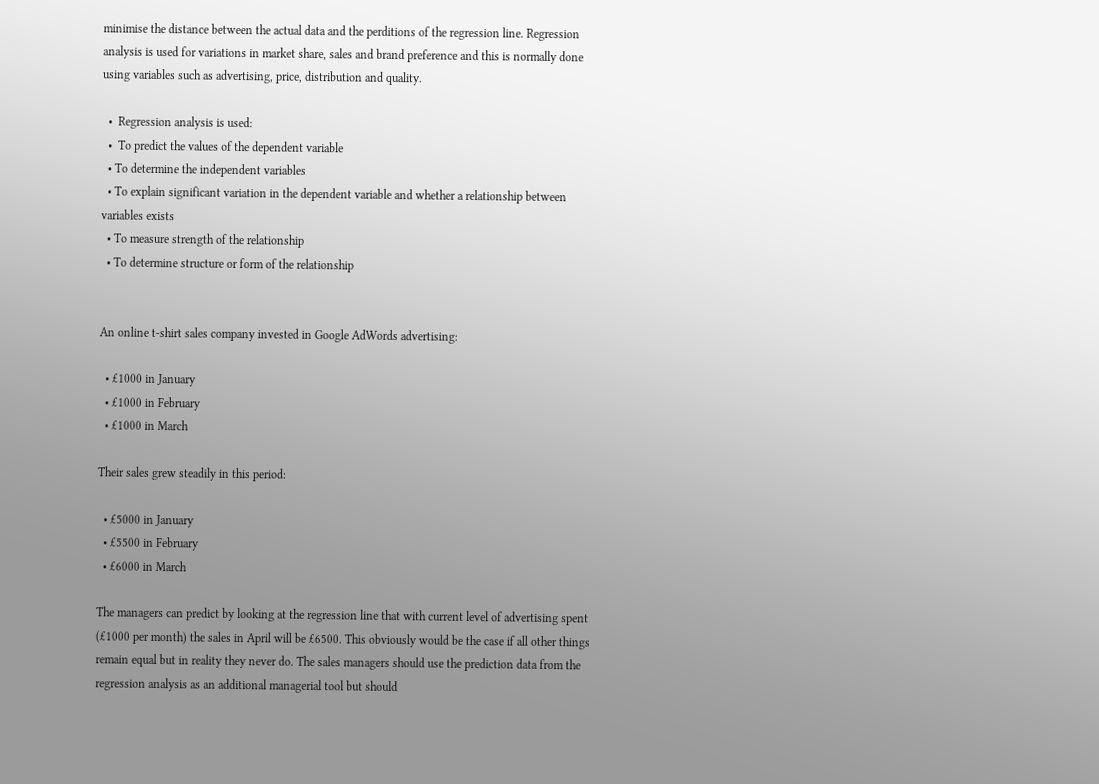minimise the distance between the actual data and the perditions of the regression line. Regression analysis is used for variations in market share, sales and brand preference and this is normally done using variables such as advertising, price, distribution and quality.

  •  Regression analysis is used:
  •  To predict the values of the dependent variable
  • To determine the independent variables
  • To explain significant variation in the dependent variable and whether a relationship between variables exists
  • To measure strength of the relationship
  • To determine structure or form of the relationship


An online t-shirt sales company invested in Google AdWords advertising:

  • £1000 in January
  • £1000 in February
  • £1000 in March

Their sales grew steadily in this period:

  • £5000 in January
  • £5500 in February
  • £6000 in March

The managers can predict by looking at the regression line that with current level of advertising spent (£1000 per month) the sales in April will be £6500. This obviously would be the case if all other things remain equal but in reality they never do. The sales managers should use the prediction data from the regression analysis as an additional managerial tool but should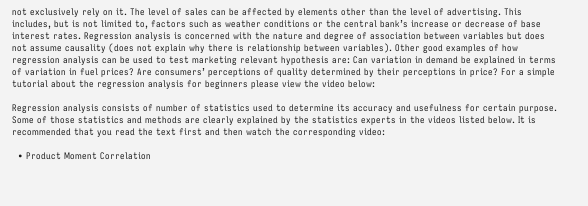not exclusively rely on it. The level of sales can be affected by elements other than the level of advertising. This includes, but is not limited to, factors such as weather conditions or the central bank’s increase or decrease of base interest rates. Regression analysis is concerned with the nature and degree of association between variables but does not assume causality (does not explain why there is relationship between variables). Other good examples of how regression analysis can be used to test marketing relevant hypothesis are: Can variation in demand be explained in terms of variation in fuel prices? Are consumers’ perceptions of quality determined by their perceptions in price? For a simple tutorial about the regression analysis for beginners please view the video below:

Regression analysis consists of number of statistics used to determine its accuracy and usefulness for certain purpose. Some of those statistics and methods are clearly explained by the statistics experts in the videos listed below. It is recommended that you read the text first and then watch the corresponding video:

  • Product Moment Correlation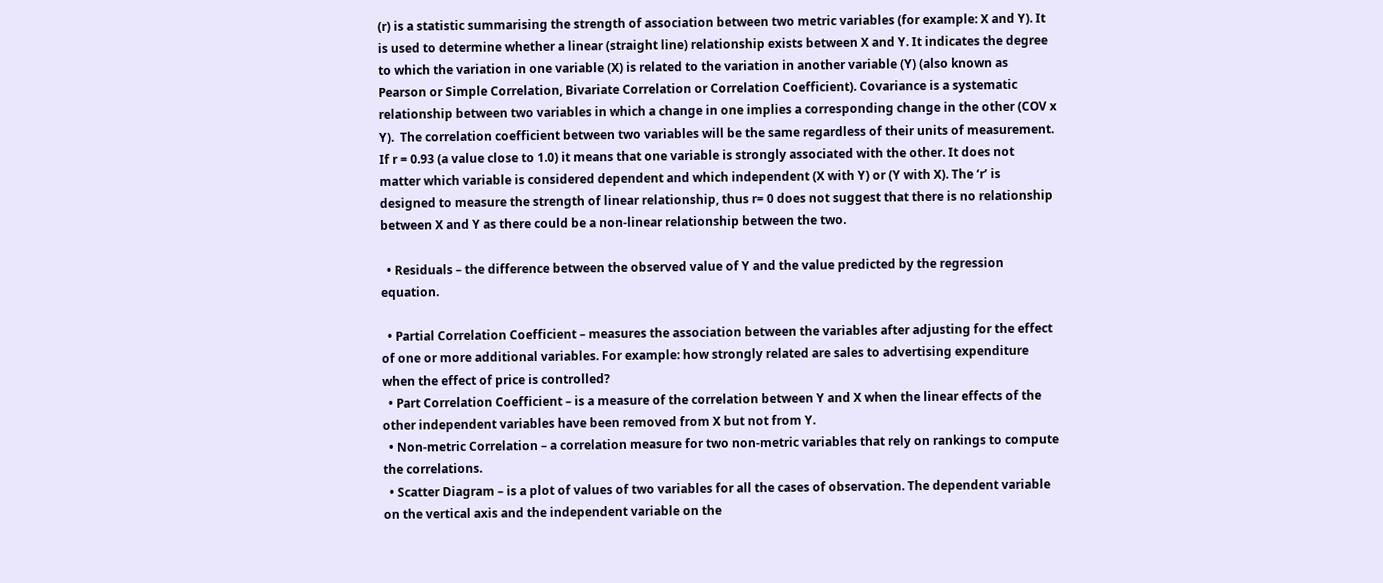(r) is a statistic summarising the strength of association between two metric variables (for example: X and Y). It is used to determine whether a linear (straight line) relationship exists between X and Y. It indicates the degree to which the variation in one variable (X) is related to the variation in another variable (Y) (also known as Pearson or Simple Correlation, Bivariate Correlation or Correlation Coefficient). Covariance is a systematic relationship between two variables in which a change in one implies a corresponding change in the other (COV x Y).  The correlation coefficient between two variables will be the same regardless of their units of measurement. If r = 0.93 (a value close to 1.0) it means that one variable is strongly associated with the other. It does not matter which variable is considered dependent and which independent (X with Y) or (Y with X). The ‘r’ is designed to measure the strength of linear relationship, thus r= 0 does not suggest that there is no relationship between X and Y as there could be a non-linear relationship between the two.

  • Residuals – the difference between the observed value of Y and the value predicted by the regression equation.

  • Partial Correlation Coefficient – measures the association between the variables after adjusting for the effect of one or more additional variables. For example: how strongly related are sales to advertising expenditure when the effect of price is controlled?
  • Part Correlation Coefficient – is a measure of the correlation between Y and X when the linear effects of the other independent variables have been removed from X but not from Y.
  • Non-metric Correlation – a correlation measure for two non-metric variables that rely on rankings to compute the correlations.
  • Scatter Diagram – is a plot of values of two variables for all the cases of observation. The dependent variable on the vertical axis and the independent variable on the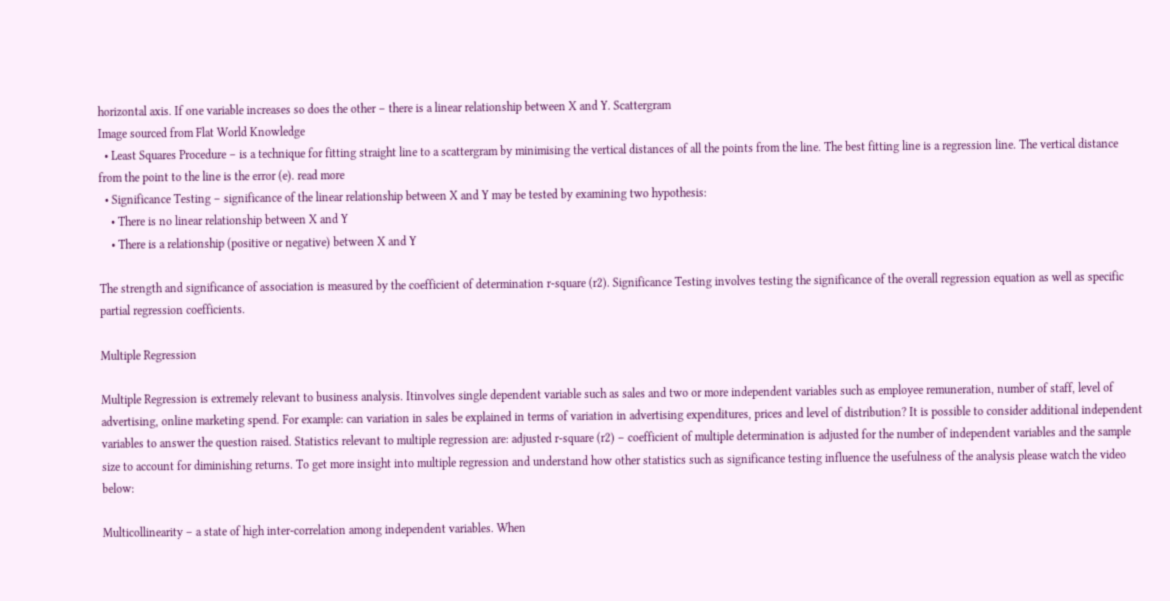horizontal axis. If one variable increases so does the other – there is a linear relationship between X and Y. Scattergram
Image sourced from Flat World Knowledge
  • Least Squares Procedure – is a technique for fitting straight line to a scattergram by minimising the vertical distances of all the points from the line. The best fitting line is a regression line. The vertical distance from the point to the line is the error (e). read more
  • Significance Testing – significance of the linear relationship between X and Y may be tested by examining two hypothesis:
    • There is no linear relationship between X and Y
    • There is a relationship (positive or negative) between X and Y

The strength and significance of association is measured by the coefficient of determination r-square (r2). Significance Testing involves testing the significance of the overall regression equation as well as specific partial regression coefficients.

Multiple Regression

Multiple Regression is extremely relevant to business analysis. Itinvolves single dependent variable such as sales and two or more independent variables such as employee remuneration, number of staff, level of advertising, online marketing spend. For example: can variation in sales be explained in terms of variation in advertising expenditures, prices and level of distribution? It is possible to consider additional independent variables to answer the question raised. Statistics relevant to multiple regression are: adjusted r-square (r2) – coefficient of multiple determination is adjusted for the number of independent variables and the sample size to account for diminishing returns. To get more insight into multiple regression and understand how other statistics such as significance testing influence the usefulness of the analysis please watch the video below:

Multicollinearity – a state of high inter-correlation among independent variables. When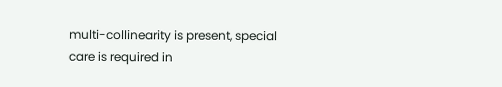multi-collinearity is present, special care is required in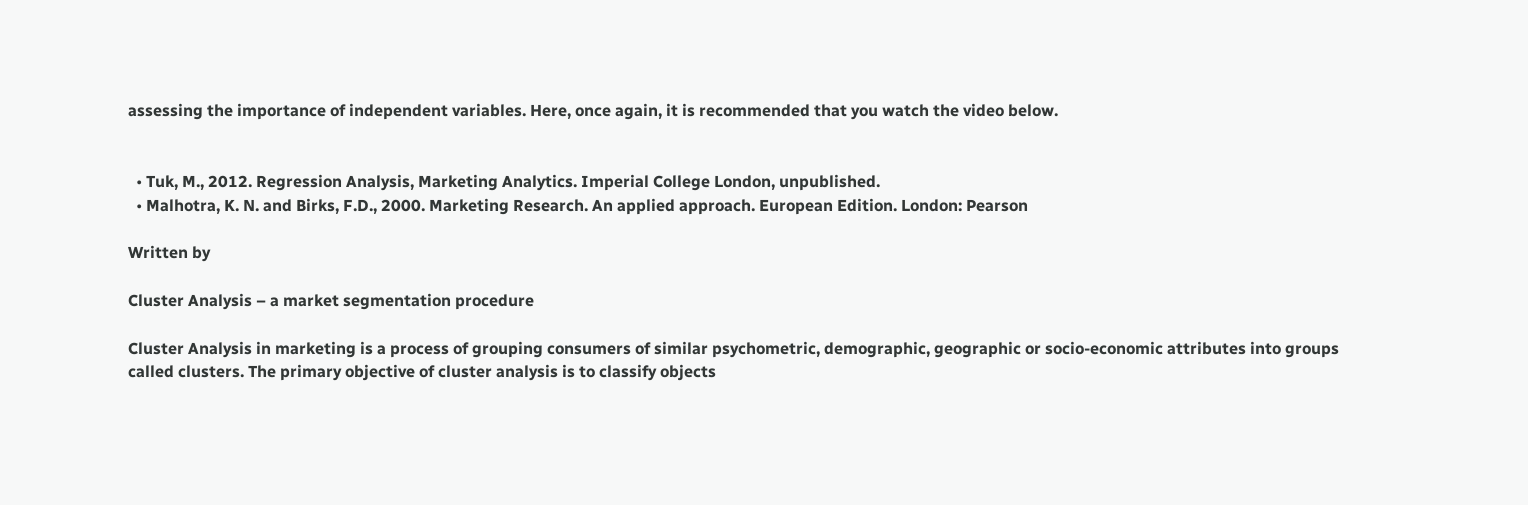assessing the importance of independent variables. Here, once again, it is recommended that you watch the video below.


  • Tuk, M., 2012. Regression Analysis, Marketing Analytics. Imperial College London, unpublished.
  • Malhotra, K. N. and Birks, F.D., 2000. Marketing Research. An applied approach. European Edition. London: Pearson

Written by

Cluster Analysis – a market segmentation procedure

Cluster Analysis in marketing is a process of grouping consumers of similar psychometric, demographic, geographic or socio-economic attributes into groups called clusters. The primary objective of cluster analysis is to classify objects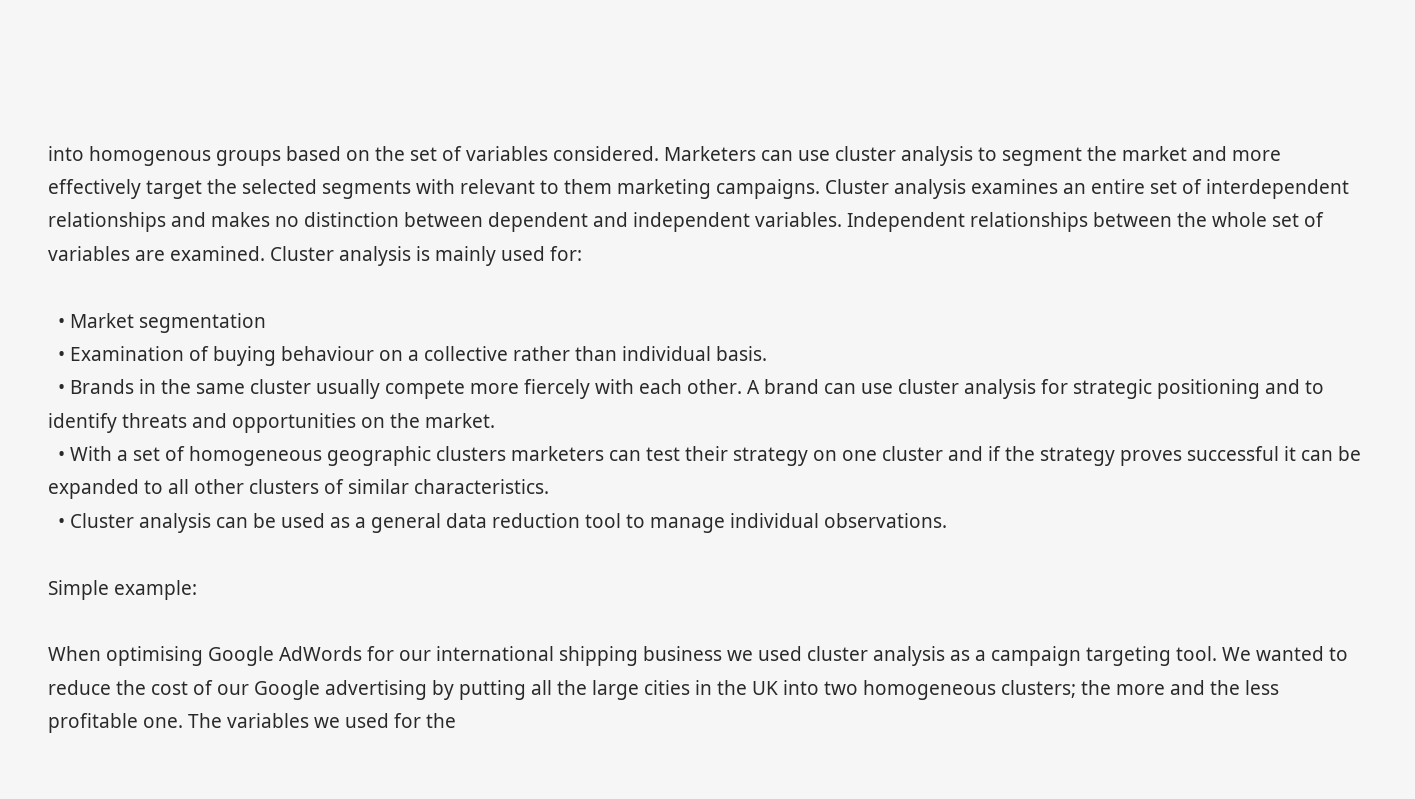into homogenous groups based on the set of variables considered. Marketers can use cluster analysis to segment the market and more effectively target the selected segments with relevant to them marketing campaigns. Cluster analysis examines an entire set of interdependent relationships and makes no distinction between dependent and independent variables. Independent relationships between the whole set of variables are examined. Cluster analysis is mainly used for:

  • Market segmentation
  • Examination of buying behaviour on a collective rather than individual basis.
  • Brands in the same cluster usually compete more fiercely with each other. A brand can use cluster analysis for strategic positioning and to identify threats and opportunities on the market.
  • With a set of homogeneous geographic clusters marketers can test their strategy on one cluster and if the strategy proves successful it can be expanded to all other clusters of similar characteristics.
  • Cluster analysis can be used as a general data reduction tool to manage individual observations.

Simple example:

When optimising Google AdWords for our international shipping business we used cluster analysis as a campaign targeting tool. We wanted to reduce the cost of our Google advertising by putting all the large cities in the UK into two homogeneous clusters; the more and the less profitable one. The variables we used for the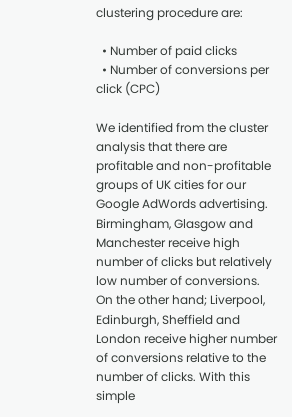clustering procedure are:

  • Number of paid clicks
  • Number of conversions per click (CPC)

We identified from the cluster analysis that there are profitable and non-profitable groups of UK cities for our Google AdWords advertising. Birmingham, Glasgow and Manchester receive high number of clicks but relatively low number of conversions. On the other hand; Liverpool, Edinburgh, Sheffield and London receive higher number of conversions relative to the number of clicks. With this simple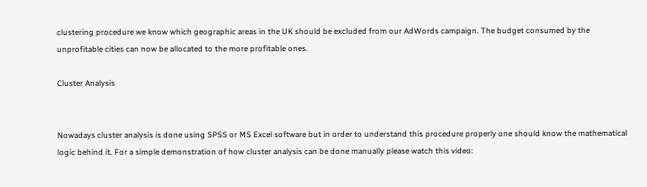clustering procedure we know which geographic areas in the UK should be excluded from our AdWords campaign. The budget consumed by the unprofitable cities can now be allocated to the more profitable ones.

Cluster Analysis


Nowadays cluster analysis is done using SPSS or MS Excel software but in order to understand this procedure properly one should know the mathematical logic behind it. For a simple demonstration of how cluster analysis can be done manually please watch this video: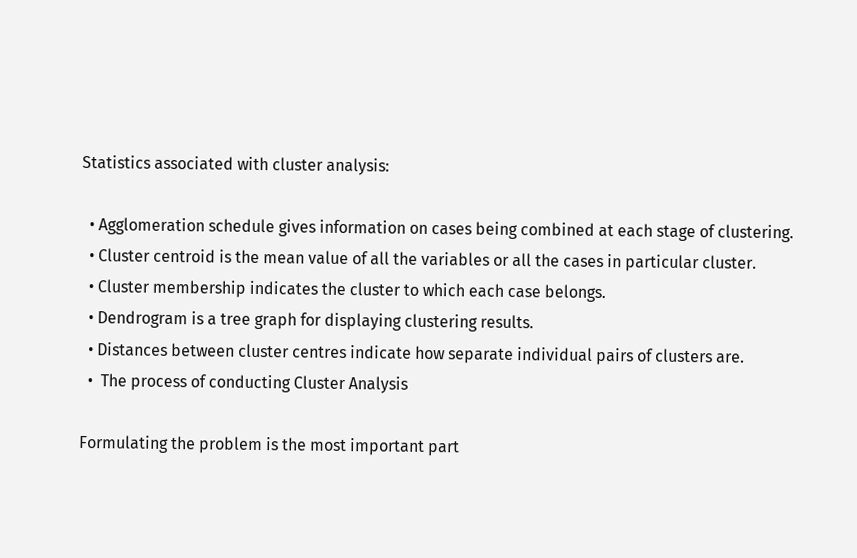Statistics associated with cluster analysis:

  • Agglomeration schedule gives information on cases being combined at each stage of clustering.
  • Cluster centroid is the mean value of all the variables or all the cases in particular cluster.
  • Cluster membership indicates the cluster to which each case belongs.
  • Dendrogram is a tree graph for displaying clustering results.
  • Distances between cluster centres indicate how separate individual pairs of clusters are.
  •  The process of conducting Cluster Analysis

Formulating the problem is the most important part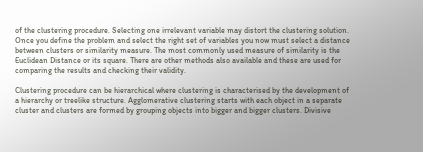of the clustering procedure. Selecting one irrelevant variable may distort the clustering solution. Once you define the problem and select the right set of variables you now must select a distance between clusters or similarity measure. The most commonly used measure of similarity is the Euclidean Distance or its square. There are other methods also available and these are used for comparing the results and checking their validity.

Clustering procedure can be hierarchical where clustering is characterised by the development of a hierarchy or treelike structure. Agglomerative clustering starts with each object in a separate cluster and clusters are formed by grouping objects into bigger and bigger clusters. Divisive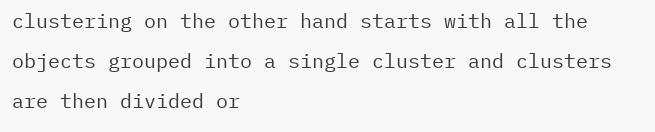clustering on the other hand starts with all the objects grouped into a single cluster and clusters are then divided or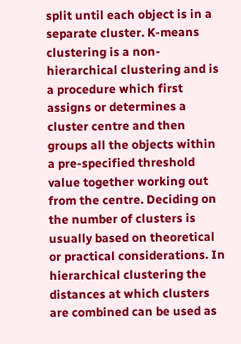split until each object is in a separate cluster. K-means clustering is a non-hierarchical clustering and is a procedure which first assigns or determines a cluster centre and then groups all the objects within a pre-specified threshold value together working out from the centre. Deciding on the number of clusters is usually based on theoretical or practical considerations. In hierarchical clustering the distances at which clusters are combined can be used as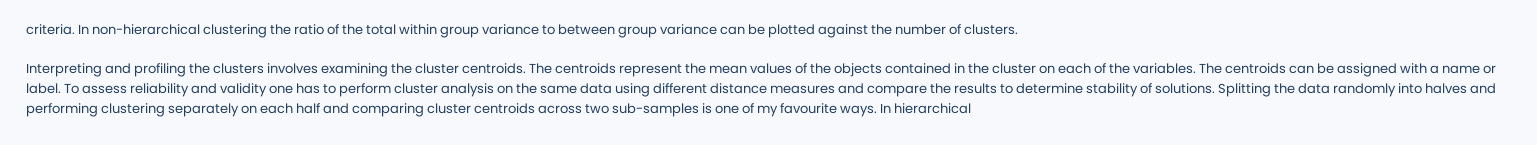criteria. In non-hierarchical clustering the ratio of the total within group variance to between group variance can be plotted against the number of clusters.

Interpreting and profiling the clusters involves examining the cluster centroids. The centroids represent the mean values of the objects contained in the cluster on each of the variables. The centroids can be assigned with a name or label. To assess reliability and validity one has to perform cluster analysis on the same data using different distance measures and compare the results to determine stability of solutions. Splitting the data randomly into halves and performing clustering separately on each half and comparing cluster centroids across two sub-samples is one of my favourite ways. In hierarchical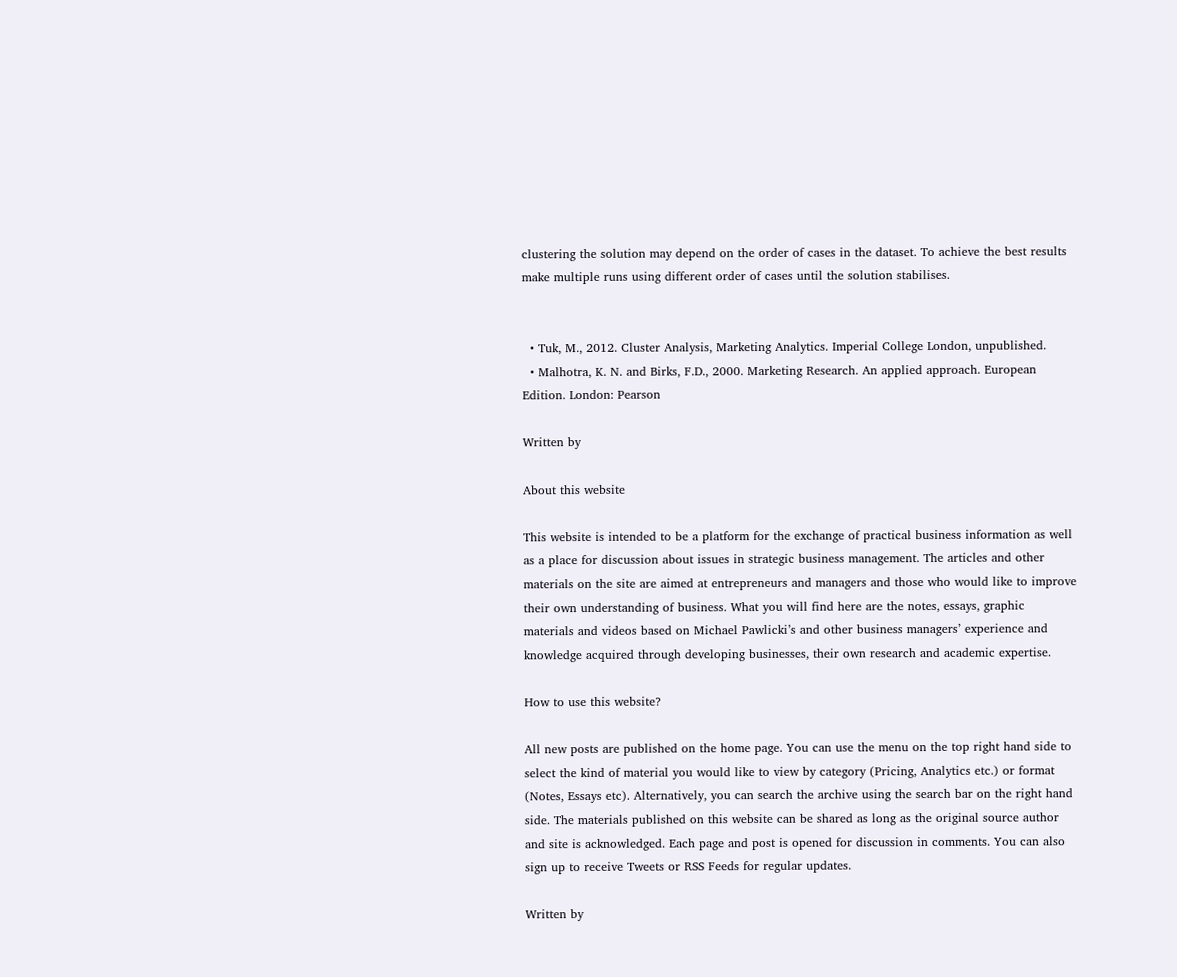clustering the solution may depend on the order of cases in the dataset. To achieve the best results make multiple runs using different order of cases until the solution stabilises.


  • Tuk, M., 2012. Cluster Analysis, Marketing Analytics. Imperial College London, unpublished.
  • Malhotra, K. N. and Birks, F.D., 2000. Marketing Research. An applied approach. European Edition. London: Pearson

Written by

About this website

This website is intended to be a platform for the exchange of practical business information as well as a place for discussion about issues in strategic business management. The articles and other materials on the site are aimed at entrepreneurs and managers and those who would like to improve their own understanding of business. What you will find here are the notes, essays, graphic materials and videos based on Michael Pawlicki’s and other business managers’ experience and knowledge acquired through developing businesses, their own research and academic expertise.

How to use this website?

All new posts are published on the home page. You can use the menu on the top right hand side to select the kind of material you would like to view by category (Pricing, Analytics etc.) or format (Notes, Essays etc). Alternatively, you can search the archive using the search bar on the right hand side. The materials published on this website can be shared as long as the original source author and site is acknowledged. Each page and post is opened for discussion in comments. You can also sign up to receive Tweets or RSS Feeds for regular updates.

Written by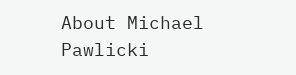About Michael Pawlicki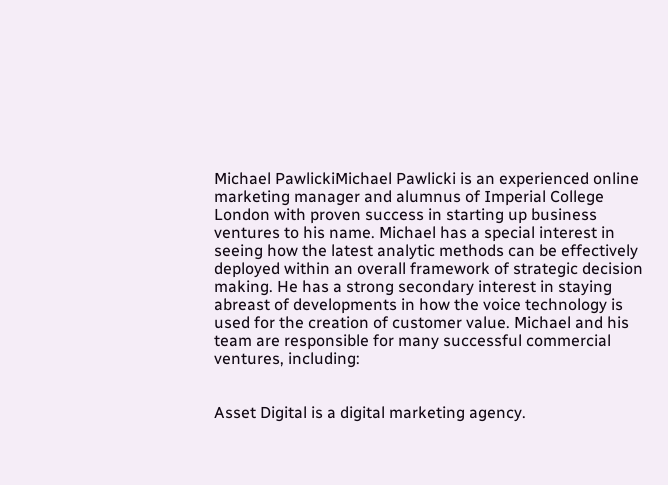Michael PawlickiMichael Pawlicki is an experienced online marketing manager and alumnus of Imperial College London with proven success in starting up business ventures to his name. Michael has a special interest in seeing how the latest analytic methods can be effectively deployed within an overall framework of strategic decision making. He has a strong secondary interest in staying abreast of developments in how the voice technology is used for the creation of customer value. Michael and his team are responsible for many successful commercial ventures, including:


Asset Digital is a digital marketing agency.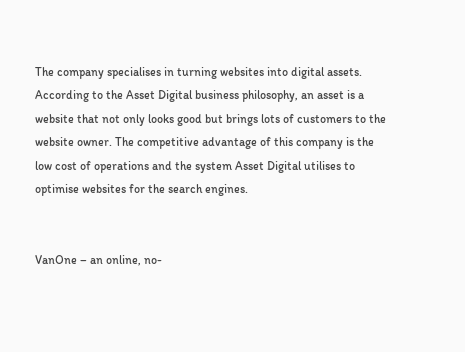The company specialises in turning websites into digital assets. According to the Asset Digital business philosophy, an asset is a website that not only looks good but brings lots of customers to the website owner. The competitive advantage of this company is the low cost of operations and the system Asset Digital utilises to optimise websites for the search engines.


VanOne – an online, no-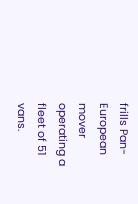frills Pan-European mover operating a fleet of 51 vans.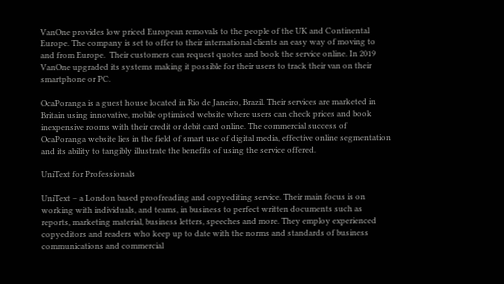VanOne provides low priced European removals to the people of the UK and Continental Europe. The company is set to offer to their international clients an easy way of moving to and from Europe.  Their customers can request quotes and book the service online. In 2019 VanOne upgraded its systems making it possible for their users to track their van on their smartphone or PC.

OcaPoranga is a guest house located in Rio de Janeiro, Brazil. Their services are marketed in Britain using innovative, mobile optimised website where users can check prices and book inexpensive rooms with their credit or debit card online. The commercial success of OcaPoranga website lies in the field of smart use of digital media, effective online segmentation and its ability to tangibly illustrate the benefits of using the service offered.

UniText for Professionals

UniText – a London based proofreading and copyediting service. Their main focus is on working with individuals, and teams, in business to perfect written documents such as reports, marketing material, business letters, speeches and more. They employ experienced copyeditors and readers who keep up to date with the norms and standards of business communications and commercial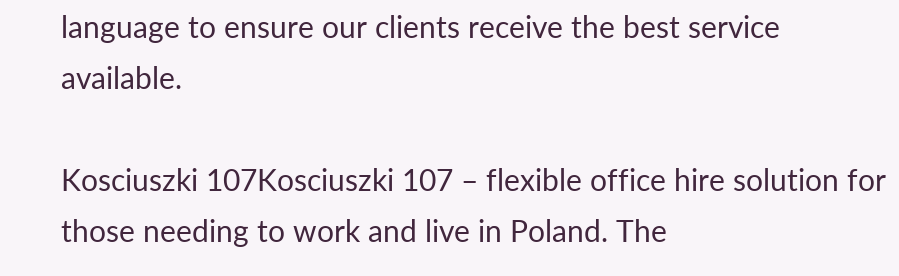language to ensure our clients receive the best service available.

Kosciuszki 107Kosciuszki 107 – flexible office hire solution for those needing to work and live in Poland. The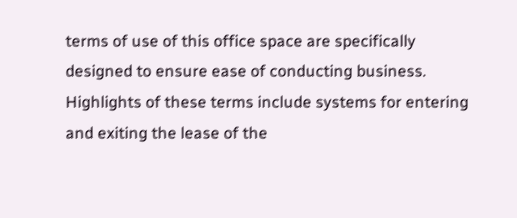terms of use of this office space are specifically designed to ensure ease of conducting business. Highlights of these terms include systems for entering and exiting the lease of the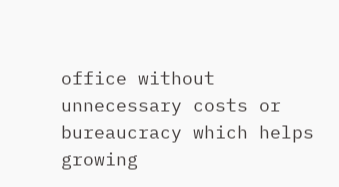office without unnecessary costs or bureaucracy which helps growing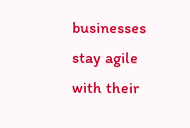businesses stay agile with their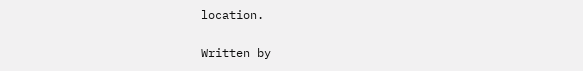location.

Written by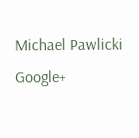Michael Pawlicki Google+